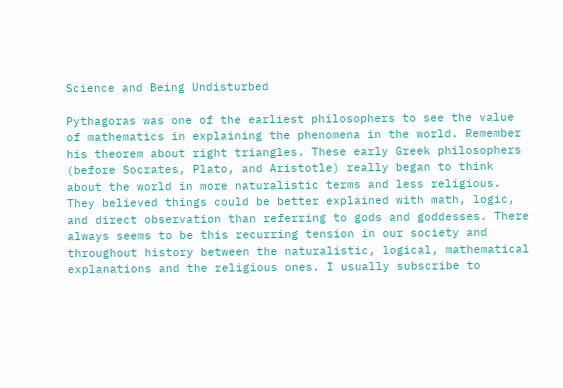Science and Being Undisturbed

Pythagoras was one of the earliest philosophers to see the value of mathematics in explaining the phenomena in the world. Remember his theorem about right triangles. These early Greek philosophers (before Socrates, Plato, and Aristotle) really began to think about the world in more naturalistic terms and less religious. They believed things could be better explained with math, logic, and direct observation than referring to gods and goddesses. There always seems to be this recurring tension in our society and throughout history between the naturalistic, logical, mathematical explanations and the religious ones. I usually subscribe to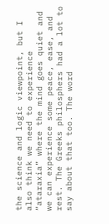the science and logic viewpoint, but I also think we need to experience “ataraxia” where the mind goes quiet and we can experience some peace, ease, and rest. The Greeks philosphers had a lot to say about that too. The word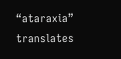“ataraxia” translates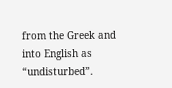from the Greek and into English as “undisturbed”.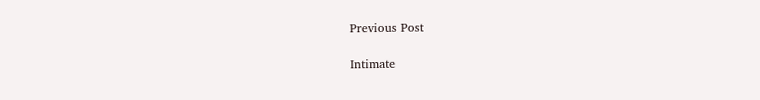Previous Post

Intimate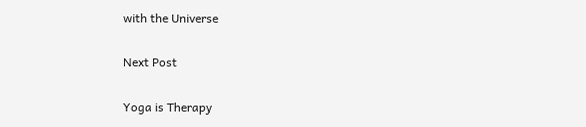with the Universe

Next Post

Yoga is Therapy